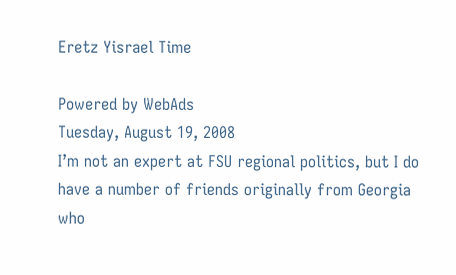Eretz Yisrael Time

Powered by WebAds
Tuesday, August 19, 2008
I’m not an expert at FSU regional politics, but I do have a number of friends originally from Georgia who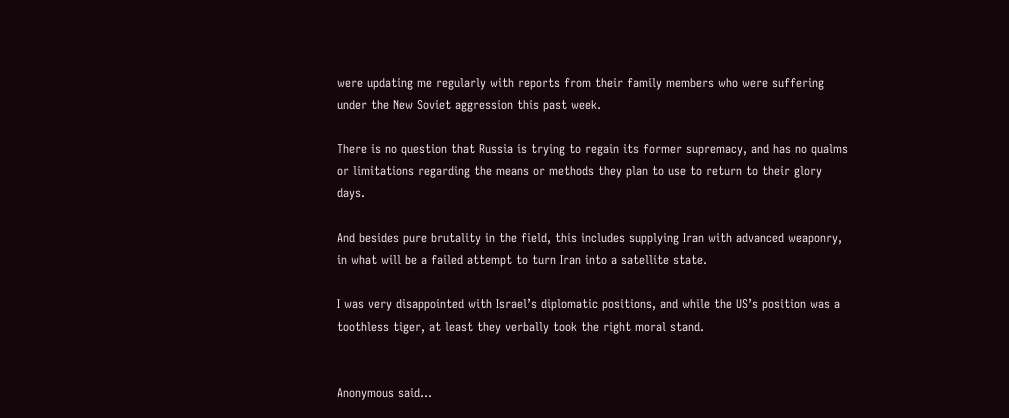were updating me regularly with reports from their family members who were suffering under the New Soviet aggression this past week.

There is no question that Russia is trying to regain its former supremacy, and has no qualms or limitations regarding the means or methods they plan to use to return to their glory days.

And besides pure brutality in the field, this includes supplying Iran with advanced weaponry, in what will be a failed attempt to turn Iran into a satellite state.

I was very disappointed with Israel’s diplomatic positions, and while the US’s position was a toothless tiger, at least they verbally took the right moral stand.


Anonymous said...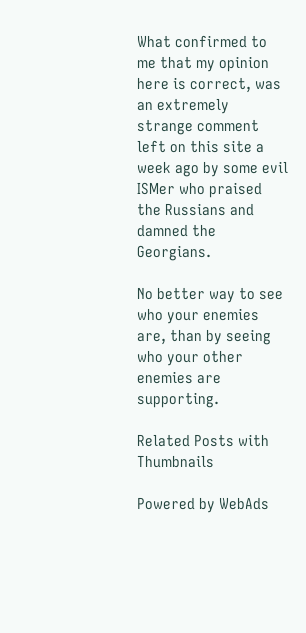What confirmed to me that my opinion here is correct, was an extremely strange comment left on this site a week ago by some evil ISMer who praised the Russians and damned the Georgians.

No better way to see who your enemies are, than by seeing who your other enemies are supporting.

Related Posts with Thumbnails

Powered by WebAds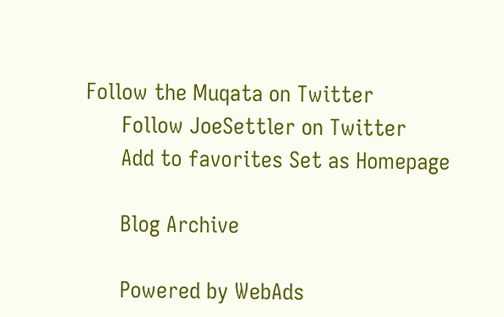Follow the Muqata on Twitter
      Follow JoeSettler on Twitter
      Add to favorites Set as Homepage

      Blog Archive

      Powered by WebAds